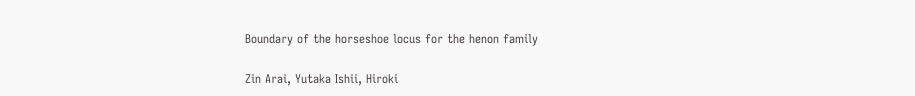Boundary of the horseshoe locus for the henon family

Zin Arai, Yutaka Ishii, Hiroki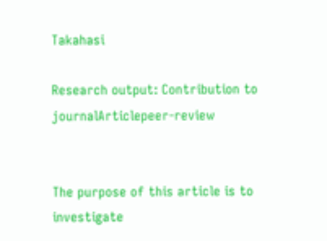Takahasi

Research output: Contribution to journalArticlepeer-review


The purpose of this article is to investigate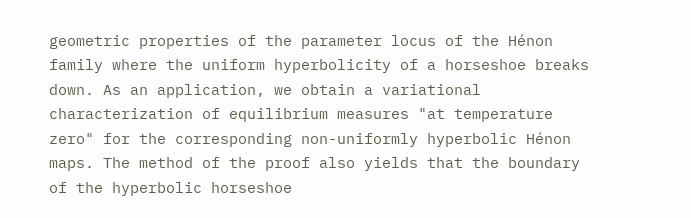geometric properties of the parameter locus of the Hénon family where the uniform hyperbolicity of a horseshoe breaks down. As an application, we obtain a variational characterization of equilibrium measures "at temperature zero" for the corresponding non-uniformly hyperbolic Hénon maps. The method of the proof also yields that the boundary of the hyperbolic horseshoe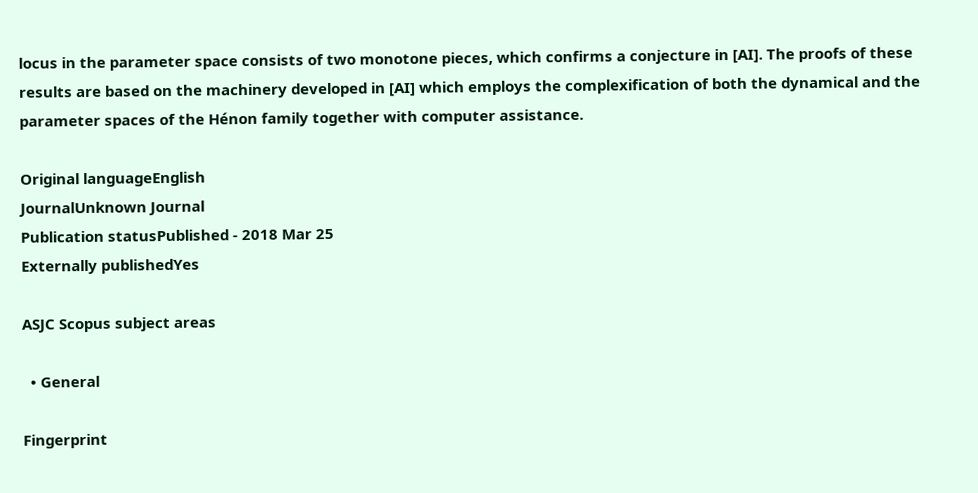locus in the parameter space consists of two monotone pieces, which confirms a conjecture in [AI]. The proofs of these results are based on the machinery developed in [AI] which employs the complexification of both the dynamical and the parameter spaces of the Hénon family together with computer assistance.

Original languageEnglish
JournalUnknown Journal
Publication statusPublished - 2018 Mar 25
Externally publishedYes

ASJC Scopus subject areas

  • General

Fingerprint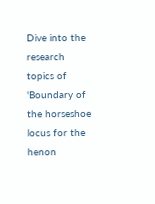Dive into the research topics of 'Boundary of the horseshoe locus for the henon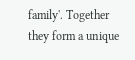family'. Together they form a unique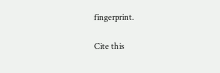fingerprint.

Cite this